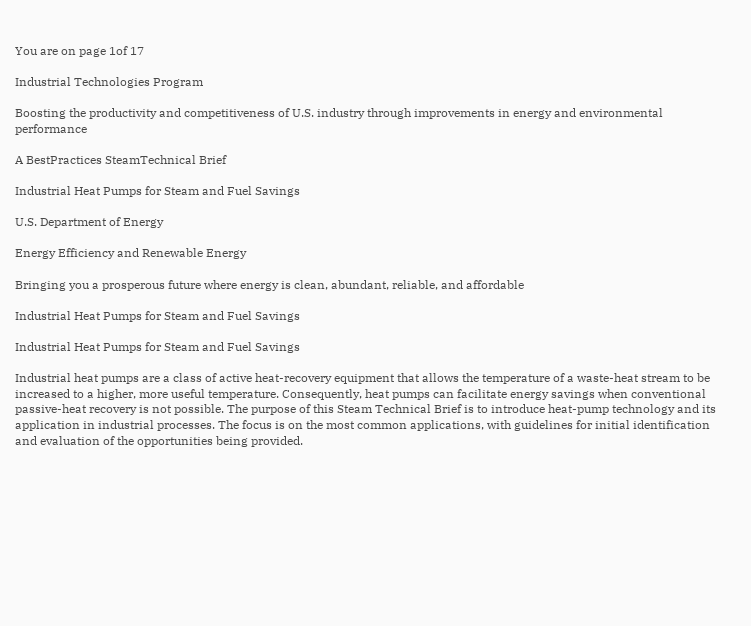You are on page 1of 17

Industrial Technologies Program

Boosting the productivity and competitiveness of U.S. industry through improvements in energy and environmental performance

A BestPractices SteamTechnical Brief

Industrial Heat Pumps for Steam and Fuel Savings

U.S. Department of Energy

Energy Efficiency and Renewable Energy

Bringing you a prosperous future where energy is clean, abundant, reliable, and affordable

Industrial Heat Pumps for Steam and Fuel Savings

Industrial Heat Pumps for Steam and Fuel Savings

Industrial heat pumps are a class of active heat-recovery equipment that allows the temperature of a waste-heat stream to be increased to a higher, more useful temperature. Consequently, heat pumps can facilitate energy savings when conventional passive-heat recovery is not possible. The purpose of this Steam Technical Brief is to introduce heat-pump technology and its application in industrial processes. The focus is on the most common applications, with guidelines for initial identification and evaluation of the opportunities being provided.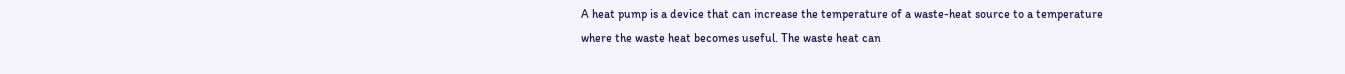A heat pump is a device that can increase the temperature of a waste-heat source to a temperature where the waste heat becomes useful. The waste heat can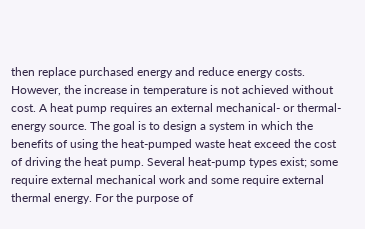then replace purchased energy and reduce energy costs. However, the increase in temperature is not achieved without cost. A heat pump requires an external mechanical- or thermal-energy source. The goal is to design a system in which the benefits of using the heat-pumped waste heat exceed the cost of driving the heat pump. Several heat-pump types exist; some require external mechanical work and some require external thermal energy. For the purpose of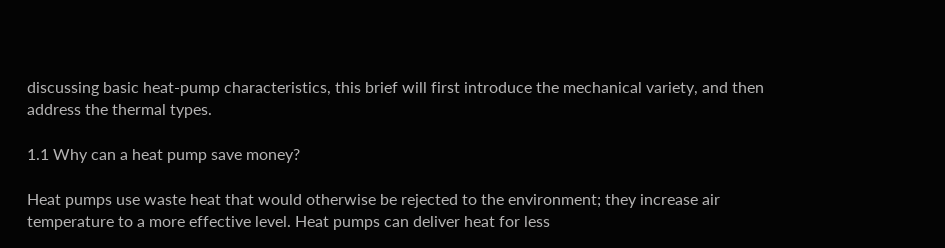discussing basic heat-pump characteristics, this brief will first introduce the mechanical variety, and then address the thermal types.

1.1 Why can a heat pump save money?

Heat pumps use waste heat that would otherwise be rejected to the environment; they increase air temperature to a more effective level. Heat pumps can deliver heat for less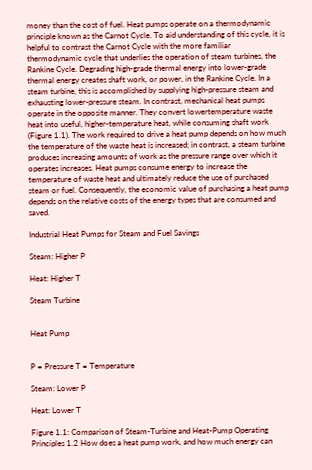money than the cost of fuel. Heat pumps operate on a thermodynamic principle known as the Carnot Cycle. To aid understanding of this cycle, it is helpful to contrast the Carnot Cycle with the more familiar thermodynamic cycle that underlies the operation of steam turbines, the Rankine Cycle. Degrading high-grade thermal energy into lower-grade thermal energy creates shaft work, or power, in the Rankine Cycle. In a steam turbine, this is accomplished by supplying high-pressure steam and exhausting lower-pressure steam. In contrast, mechanical heat pumps operate in the opposite manner. They convert lowertemperature waste heat into useful, higher-temperature heat, while consuming shaft work (Figure 1.1). The work required to drive a heat pump depends on how much the temperature of the waste heat is increased; in contrast, a steam turbine produces increasing amounts of work as the pressure range over which it operates increases. Heat pumps consume energy to increase the temperature of waste heat and ultimately reduce the use of purchased steam or fuel. Consequently, the economic value of purchasing a heat pump depends on the relative costs of the energy types that are consumed and saved.

Industrial Heat Pumps for Steam and Fuel Savings

Steam: Higher P

Heat: Higher T

Steam Turbine


Heat Pump


P = Pressure T = Temperature

Steam: Lower P

Heat: Lower T

Figure 1.1: Comparison of Steam-Turbine and Heat-Pump Operating Principles 1.2 How does a heat pump work, and how much energy can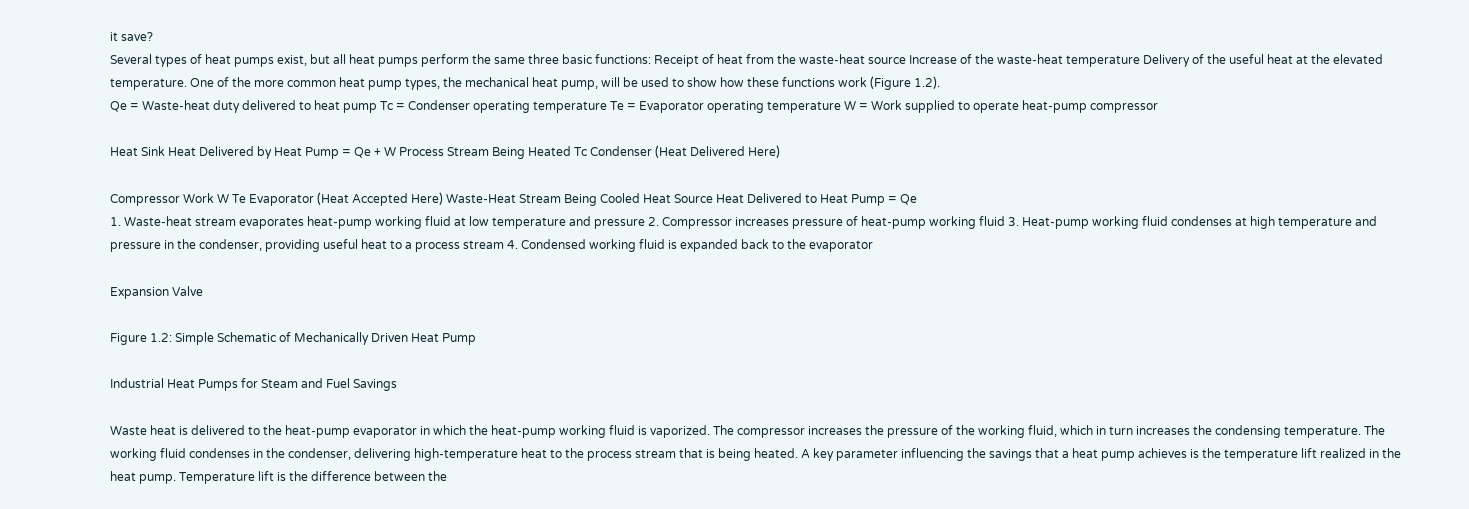it save?
Several types of heat pumps exist, but all heat pumps perform the same three basic functions: Receipt of heat from the waste-heat source Increase of the waste-heat temperature Delivery of the useful heat at the elevated temperature. One of the more common heat pump types, the mechanical heat pump, will be used to show how these functions work (Figure 1.2).
Qe = Waste-heat duty delivered to heat pump Tc = Condenser operating temperature Te = Evaporator operating temperature W = Work supplied to operate heat-pump compressor

Heat Sink Heat Delivered by Heat Pump = Qe + W Process Stream Being Heated Tc Condenser (Heat Delivered Here)

Compressor Work W Te Evaporator (Heat Accepted Here) Waste-Heat Stream Being Cooled Heat Source Heat Delivered to Heat Pump = Qe
1. Waste-heat stream evaporates heat-pump working fluid at low temperature and pressure 2. Compressor increases pressure of heat-pump working fluid 3. Heat-pump working fluid condenses at high temperature and pressure in the condenser, providing useful heat to a process stream 4. Condensed working fluid is expanded back to the evaporator

Expansion Valve

Figure 1.2: Simple Schematic of Mechanically Driven Heat Pump

Industrial Heat Pumps for Steam and Fuel Savings

Waste heat is delivered to the heat-pump evaporator in which the heat-pump working fluid is vaporized. The compressor increases the pressure of the working fluid, which in turn increases the condensing temperature. The working fluid condenses in the condenser, delivering high-temperature heat to the process stream that is being heated. A key parameter influencing the savings that a heat pump achieves is the temperature lift realized in the heat pump. Temperature lift is the difference between the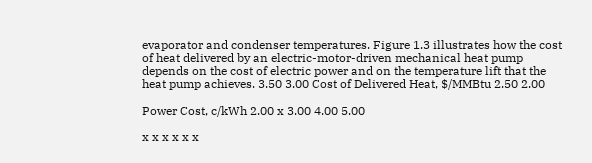evaporator and condenser temperatures. Figure 1.3 illustrates how the cost of heat delivered by an electric-motor-driven mechanical heat pump depends on the cost of electric power and on the temperature lift that the heat pump achieves. 3.50 3.00 Cost of Delivered Heat, $/MMBtu 2.50 2.00

Power Cost, c/kWh 2.00 x 3.00 4.00 5.00

x x x x x x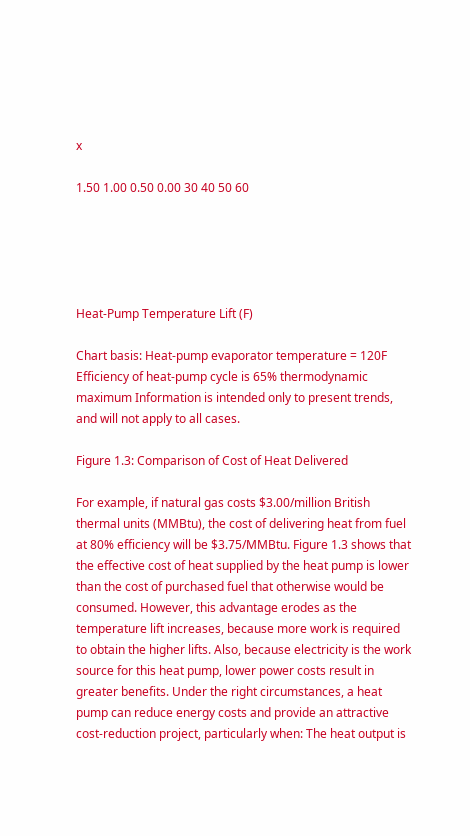x

1.50 1.00 0.50 0.00 30 40 50 60





Heat-Pump Temperature Lift (F)

Chart basis: Heat-pump evaporator temperature = 120F Efficiency of heat-pump cycle is 65% thermodynamic maximum Information is intended only to present trends, and will not apply to all cases.

Figure 1.3: Comparison of Cost of Heat Delivered

For example, if natural gas costs $3.00/million British thermal units (MMBtu), the cost of delivering heat from fuel at 80% efficiency will be $3.75/MMBtu. Figure 1.3 shows that the effective cost of heat supplied by the heat pump is lower than the cost of purchased fuel that otherwise would be consumed. However, this advantage erodes as the temperature lift increases, because more work is required to obtain the higher lifts. Also, because electricity is the work source for this heat pump, lower power costs result in greater benefits. Under the right circumstances, a heat pump can reduce energy costs and provide an attractive cost-reduction project, particularly when: The heat output is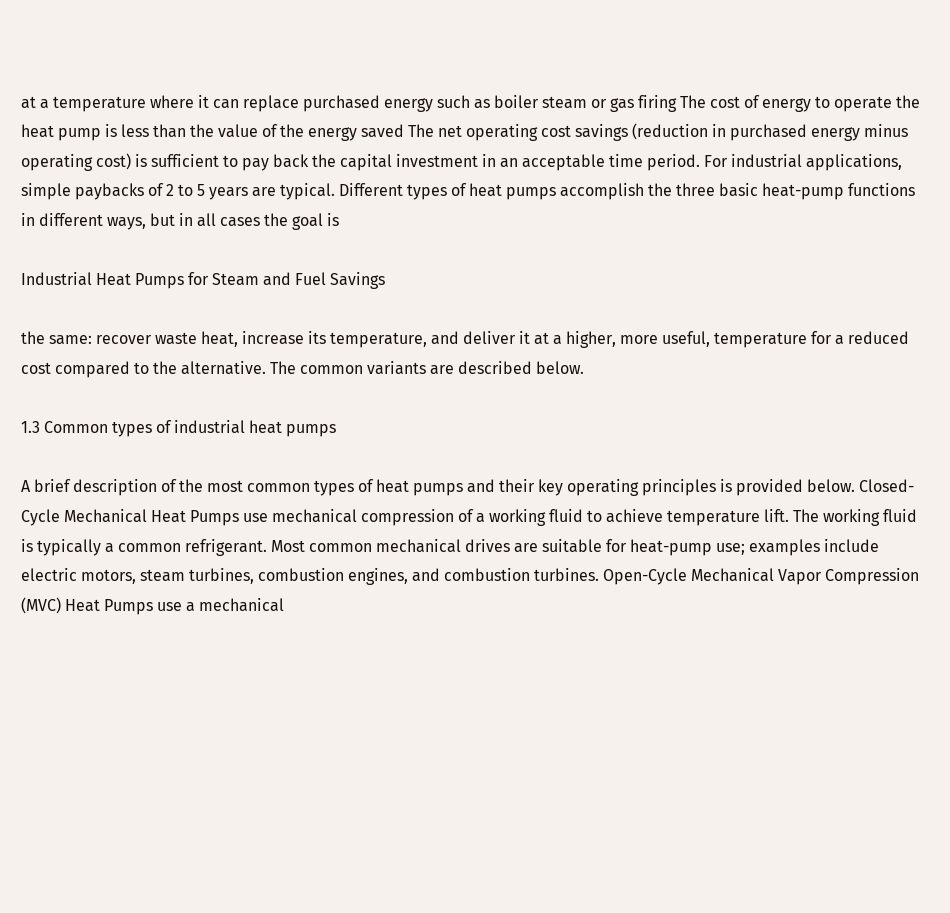at a temperature where it can replace purchased energy such as boiler steam or gas firing The cost of energy to operate the heat pump is less than the value of the energy saved The net operating cost savings (reduction in purchased energy minus operating cost) is sufficient to pay back the capital investment in an acceptable time period. For industrial applications, simple paybacks of 2 to 5 years are typical. Different types of heat pumps accomplish the three basic heat-pump functions in different ways, but in all cases the goal is

Industrial Heat Pumps for Steam and Fuel Savings

the same: recover waste heat, increase its temperature, and deliver it at a higher, more useful, temperature for a reduced cost compared to the alternative. The common variants are described below.

1.3 Common types of industrial heat pumps

A brief description of the most common types of heat pumps and their key operating principles is provided below. Closed-Cycle Mechanical Heat Pumps use mechanical compression of a working fluid to achieve temperature lift. The working fluid is typically a common refrigerant. Most common mechanical drives are suitable for heat-pump use; examples include electric motors, steam turbines, combustion engines, and combustion turbines. Open-Cycle Mechanical Vapor Compression (MVC) Heat Pumps use a mechanical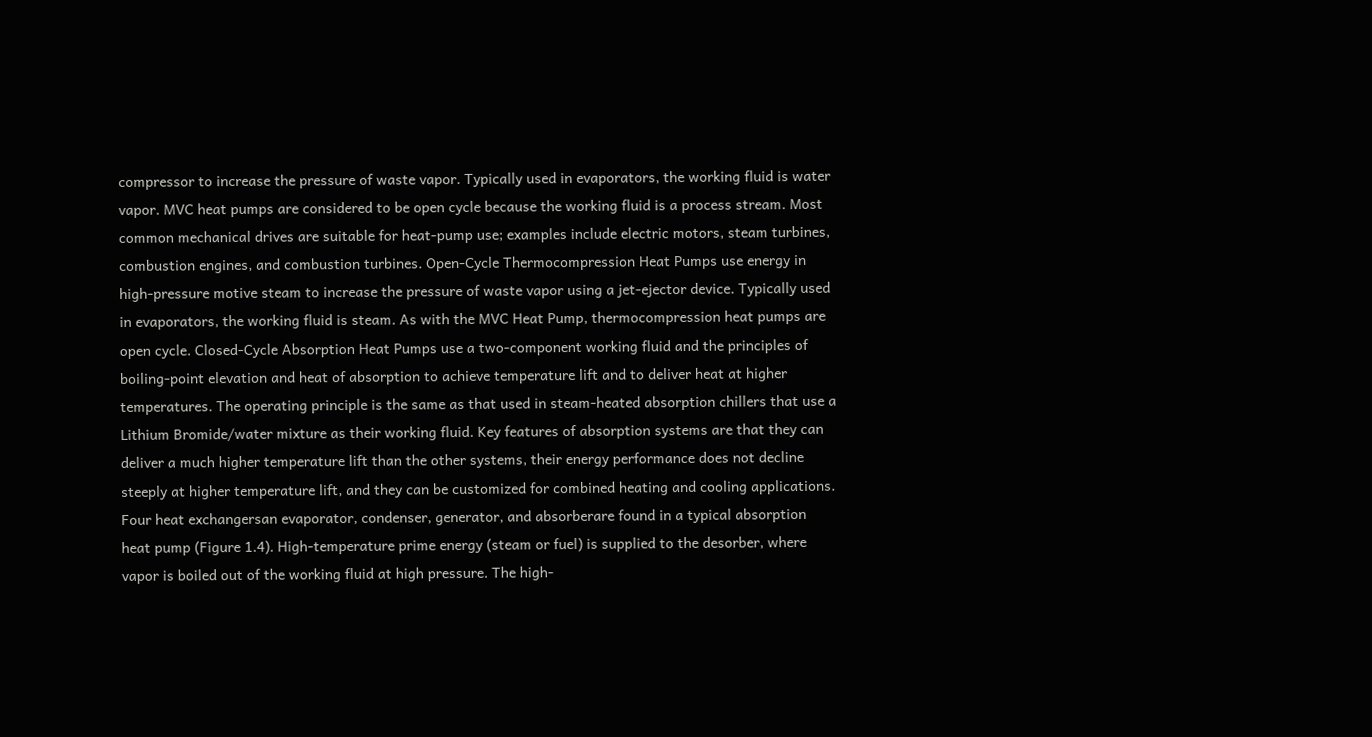compressor to increase the pressure of waste vapor. Typically used in evaporators, the working fluid is water vapor. MVC heat pumps are considered to be open cycle because the working fluid is a process stream. Most common mechanical drives are suitable for heat-pump use; examples include electric motors, steam turbines, combustion engines, and combustion turbines. Open-Cycle Thermocompression Heat Pumps use energy in high-pressure motive steam to increase the pressure of waste vapor using a jet-ejector device. Typically used in evaporators, the working fluid is steam. As with the MVC Heat Pump, thermocompression heat pumps are open cycle. Closed-Cycle Absorption Heat Pumps use a two-component working fluid and the principles of boiling-point elevation and heat of absorption to achieve temperature lift and to deliver heat at higher temperatures. The operating principle is the same as that used in steam-heated absorption chillers that use a Lithium Bromide/water mixture as their working fluid. Key features of absorption systems are that they can deliver a much higher temperature lift than the other systems, their energy performance does not decline steeply at higher temperature lift, and they can be customized for combined heating and cooling applications. Four heat exchangersan evaporator, condenser, generator, and absorberare found in a typical absorption heat pump (Figure 1.4). High-temperature prime energy (steam or fuel) is supplied to the desorber, where vapor is boiled out of the working fluid at high pressure. The high-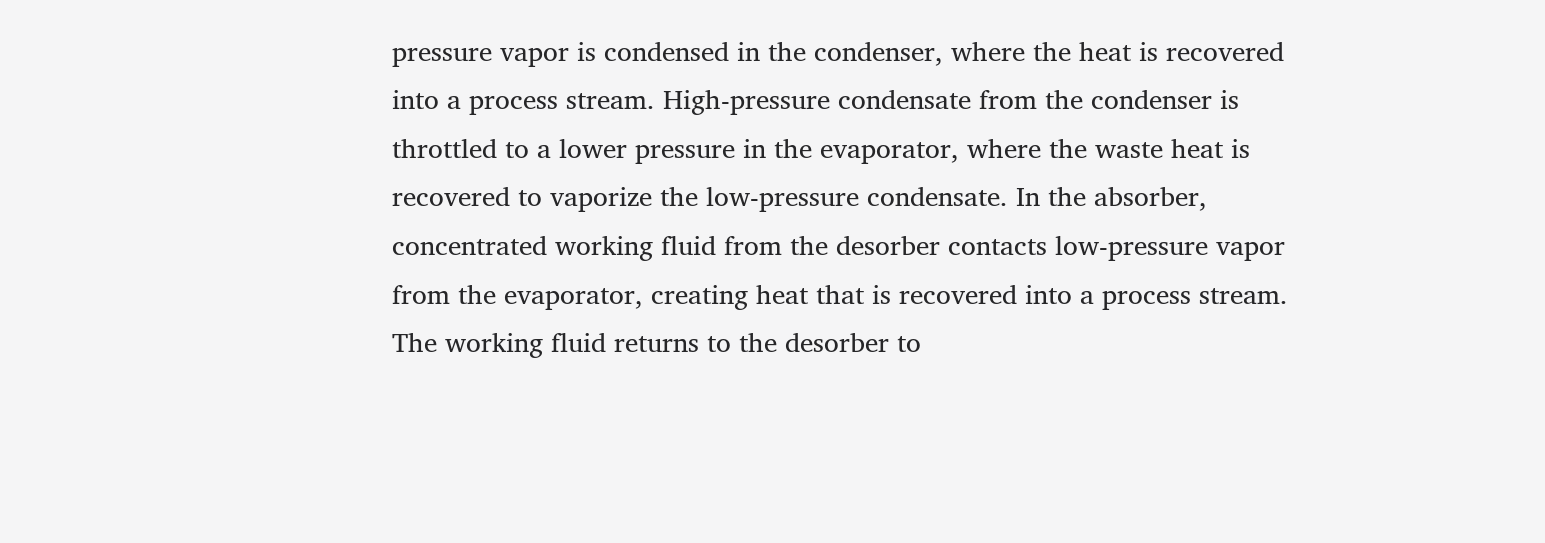pressure vapor is condensed in the condenser, where the heat is recovered into a process stream. High-pressure condensate from the condenser is throttled to a lower pressure in the evaporator, where the waste heat is recovered to vaporize the low-pressure condensate. In the absorber, concentrated working fluid from the desorber contacts low-pressure vapor from the evaporator, creating heat that is recovered into a process stream. The working fluid returns to the desorber to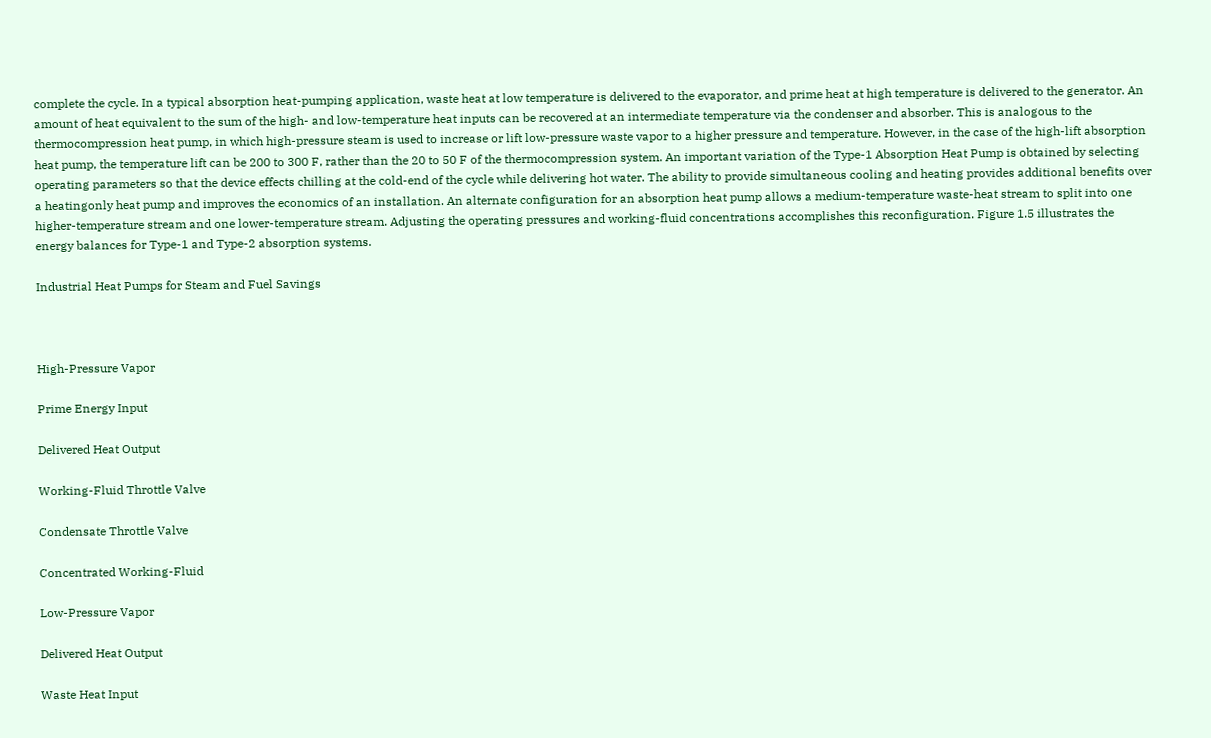complete the cycle. In a typical absorption heat-pumping application, waste heat at low temperature is delivered to the evaporator, and prime heat at high temperature is delivered to the generator. An amount of heat equivalent to the sum of the high- and low-temperature heat inputs can be recovered at an intermediate temperature via the condenser and absorber. This is analogous to the thermocompression heat pump, in which high-pressure steam is used to increase or lift low-pressure waste vapor to a higher pressure and temperature. However, in the case of the high-lift absorption heat pump, the temperature lift can be 200 to 300 F, rather than the 20 to 50 F of the thermocompression system. An important variation of the Type-1 Absorption Heat Pump is obtained by selecting operating parameters so that the device effects chilling at the cold-end of the cycle while delivering hot water. The ability to provide simultaneous cooling and heating provides additional benefits over a heatingonly heat pump and improves the economics of an installation. An alternate configuration for an absorption heat pump allows a medium-temperature waste-heat stream to split into one higher-temperature stream and one lower-temperature stream. Adjusting the operating pressures and working-fluid concentrations accomplishes this reconfiguration. Figure 1.5 illustrates the energy balances for Type-1 and Type-2 absorption systems.

Industrial Heat Pumps for Steam and Fuel Savings



High-Pressure Vapor

Prime Energy Input

Delivered Heat Output

Working-Fluid Throttle Valve

Condensate Throttle Valve

Concentrated Working-Fluid

Low-Pressure Vapor

Delivered Heat Output

Waste Heat Input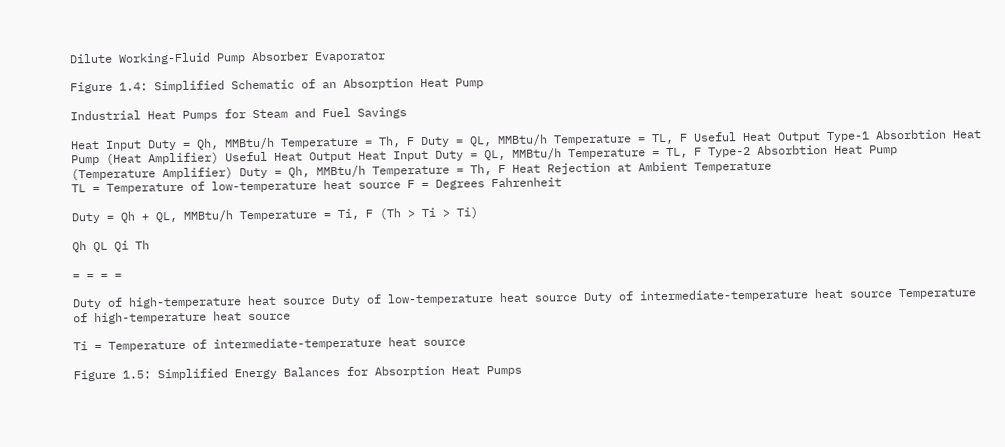Dilute Working-Fluid Pump Absorber Evaporator

Figure 1.4: Simplified Schematic of an Absorption Heat Pump

Industrial Heat Pumps for Steam and Fuel Savings

Heat Input Duty = Qh, MMBtu/h Temperature = Th, F Duty = QL, MMBtu/h Temperature = TL, F Useful Heat Output Type-1 Absorbtion Heat Pump (Heat Amplifier) Useful Heat Output Heat Input Duty = QL, MMBtu/h Temperature = TL, F Type-2 Absorbtion Heat Pump (Temperature Amplifier) Duty = Qh, MMBtu/h Temperature = Th, F Heat Rejection at Ambient Temperature
TL = Temperature of low-temperature heat source F = Degrees Fahrenheit

Duty = Qh + QL, MMBtu/h Temperature = Ti, F (Th > Ti > Ti)

Qh QL Qi Th

= = = =

Duty of high-temperature heat source Duty of low-temperature heat source Duty of intermediate-temperature heat source Temperature of high-temperature heat source

Ti = Temperature of intermediate-temperature heat source

Figure 1.5: Simplified Energy Balances for Absorption Heat Pumps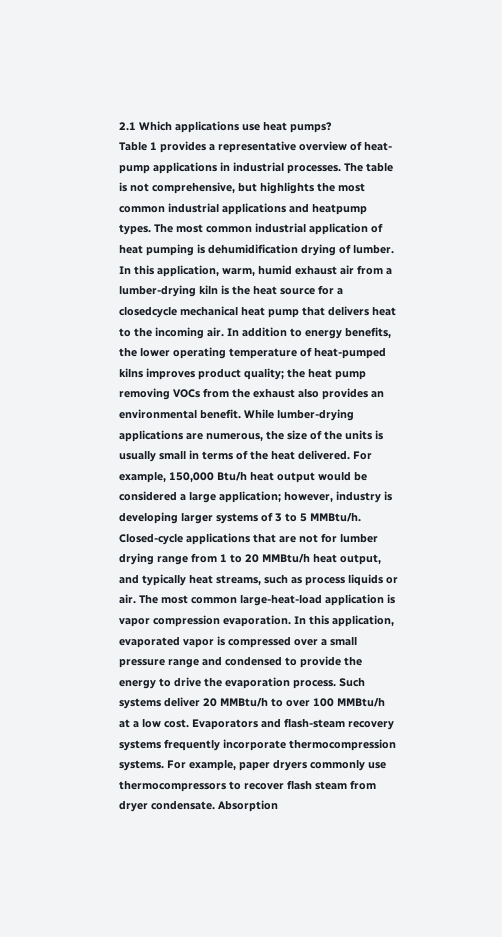2.1 Which applications use heat pumps?
Table 1 provides a representative overview of heat-pump applications in industrial processes. The table is not comprehensive, but highlights the most common industrial applications and heatpump types. The most common industrial application of heat pumping is dehumidification drying of lumber. In this application, warm, humid exhaust air from a lumber-drying kiln is the heat source for a closedcycle mechanical heat pump that delivers heat to the incoming air. In addition to energy benefits, the lower operating temperature of heat-pumped kilns improves product quality; the heat pump removing VOCs from the exhaust also provides an environmental benefit. While lumber-drying applications are numerous, the size of the units is usually small in terms of the heat delivered. For example, 150,000 Btu/h heat output would be considered a large application; however, industry is developing larger systems of 3 to 5 MMBtu/h. Closed-cycle applications that are not for lumber drying range from 1 to 20 MMBtu/h heat output, and typically heat streams, such as process liquids or air. The most common large-heat-load application is vapor compression evaporation. In this application, evaporated vapor is compressed over a small pressure range and condensed to provide the energy to drive the evaporation process. Such systems deliver 20 MMBtu/h to over 100 MMBtu/h at a low cost. Evaporators and flash-steam recovery systems frequently incorporate thermocompression systems. For example, paper dryers commonly use thermocompressors to recover flash steam from dryer condensate. Absorption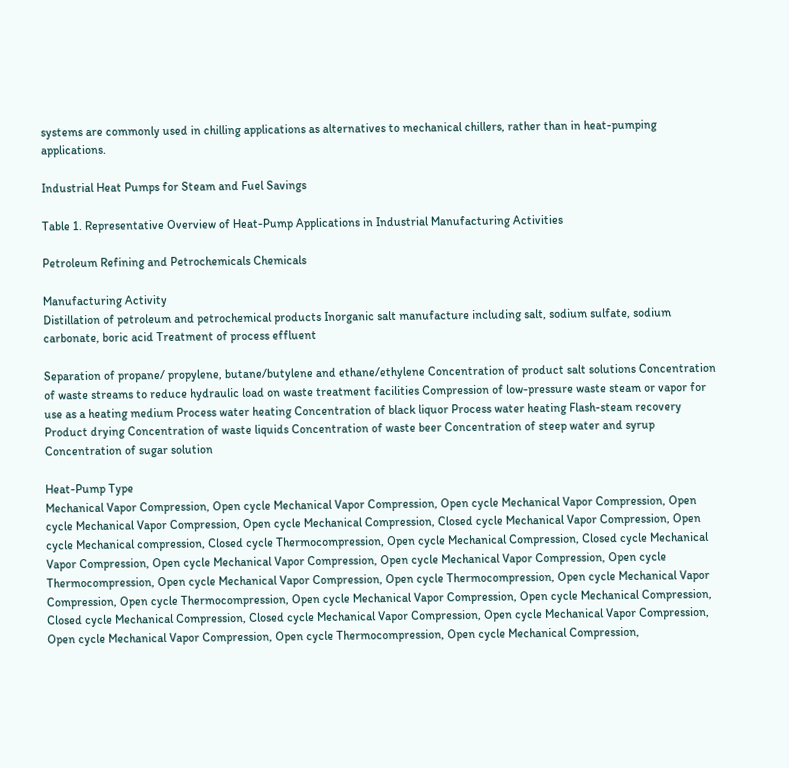systems are commonly used in chilling applications as alternatives to mechanical chillers, rather than in heat-pumping applications.

Industrial Heat Pumps for Steam and Fuel Savings

Table 1. Representative Overview of Heat-Pump Applications in Industrial Manufacturing Activities

Petroleum Refining and Petrochemicals Chemicals

Manufacturing Activity
Distillation of petroleum and petrochemical products Inorganic salt manufacture including salt, sodium sulfate, sodium carbonate, boric acid Treatment of process effluent

Separation of propane/ propylene, butane/butylene and ethane/ethylene Concentration of product salt solutions Concentration of waste streams to reduce hydraulic load on waste treatment facilities Compression of low-pressure waste steam or vapor for use as a heating medium Process water heating Concentration of black liquor Process water heating Flash-steam recovery Product drying Concentration of waste liquids Concentration of waste beer Concentration of steep water and syrup Concentration of sugar solution

Heat-Pump Type
Mechanical Vapor Compression, Open cycle Mechanical Vapor Compression, Open cycle Mechanical Vapor Compression, Open cycle Mechanical Vapor Compression, Open cycle Mechanical Compression, Closed cycle Mechanical Vapor Compression, Open cycle Mechanical compression, Closed cycle Thermocompression, Open cycle Mechanical Compression, Closed cycle Mechanical Vapor Compression, Open cycle Mechanical Vapor Compression, Open cycle Mechanical Vapor Compression, Open cycle Thermocompression, Open cycle Mechanical Vapor Compression, Open cycle Thermocompression, Open cycle Mechanical Vapor Compression, Open cycle Thermocompression, Open cycle Mechanical Vapor Compression, Open cycle Mechanical Compression, Closed cycle Mechanical Compression, Closed cycle Mechanical Vapor Compression, Open cycle Mechanical Vapor Compression, Open cycle Mechanical Vapor Compression, Open cycle Thermocompression, Open cycle Mechanical Compression,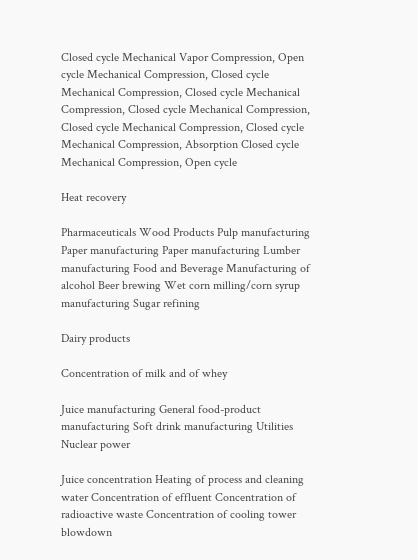Closed cycle Mechanical Vapor Compression, Open cycle Mechanical Compression, Closed cycle Mechanical Compression, Closed cycle Mechanical Compression, Closed cycle Mechanical Compression, Closed cycle Mechanical Compression, Closed cycle Mechanical Compression, Absorption Closed cycle Mechanical Compression, Open cycle

Heat recovery

Pharmaceuticals Wood Products Pulp manufacturing Paper manufacturing Paper manufacturing Lumber manufacturing Food and Beverage Manufacturing of alcohol Beer brewing Wet corn milling/corn syrup manufacturing Sugar refining

Dairy products

Concentration of milk and of whey

Juice manufacturing General food-product manufacturing Soft drink manufacturing Utilities Nuclear power

Juice concentration Heating of process and cleaning water Concentration of effluent Concentration of radioactive waste Concentration of cooling tower blowdown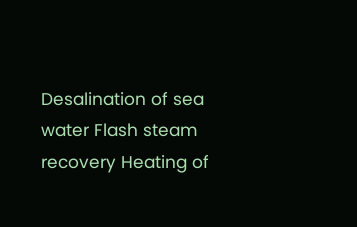Desalination of sea water Flash steam recovery Heating of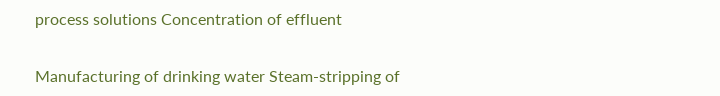process solutions Concentration of effluent


Manufacturing of drinking water Steam-stripping of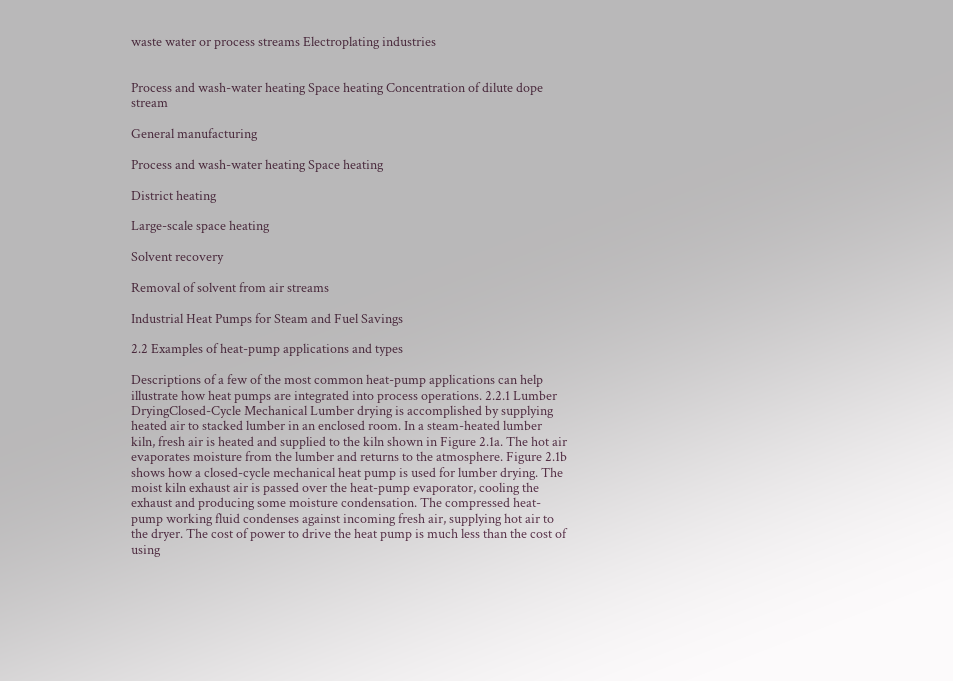waste water or process streams Electroplating industries


Process and wash-water heating Space heating Concentration of dilute dope stream

General manufacturing

Process and wash-water heating Space heating

District heating

Large-scale space heating

Solvent recovery

Removal of solvent from air streams

Industrial Heat Pumps for Steam and Fuel Savings

2.2 Examples of heat-pump applications and types

Descriptions of a few of the most common heat-pump applications can help illustrate how heat pumps are integrated into process operations. 2.2.1 Lumber DryingClosed-Cycle Mechanical Lumber drying is accomplished by supplying heated air to stacked lumber in an enclosed room. In a steam-heated lumber kiln, fresh air is heated and supplied to the kiln shown in Figure 2.1a. The hot air evaporates moisture from the lumber and returns to the atmosphere. Figure 2.1b shows how a closed-cycle mechanical heat pump is used for lumber drying. The moist kiln exhaust air is passed over the heat-pump evaporator, cooling the exhaust and producing some moisture condensation. The compressed heat-pump working fluid condenses against incoming fresh air, supplying hot air to the dryer. The cost of power to drive the heat pump is much less than the cost of using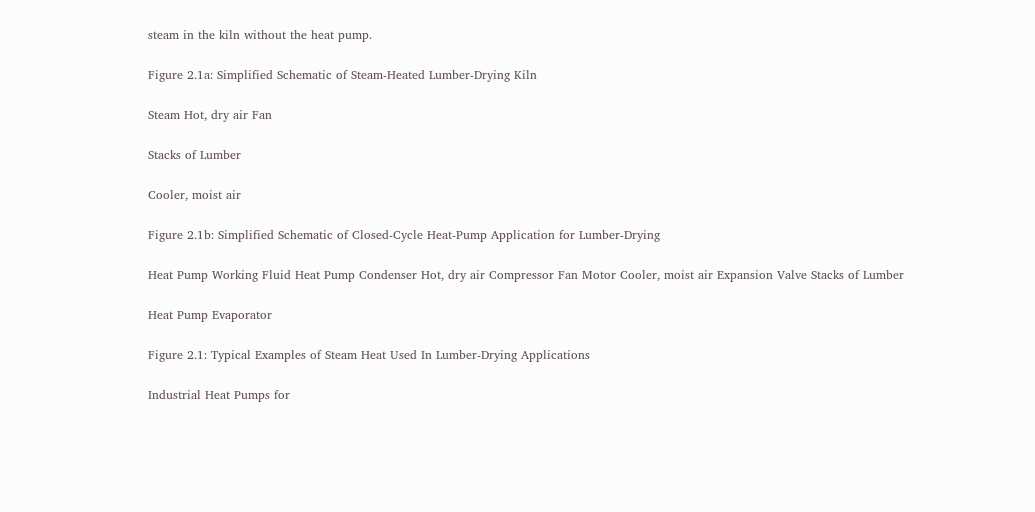steam in the kiln without the heat pump.

Figure 2.1a: Simplified Schematic of Steam-Heated Lumber-Drying Kiln

Steam Hot, dry air Fan

Stacks of Lumber

Cooler, moist air

Figure 2.1b: Simplified Schematic of Closed-Cycle Heat-Pump Application for Lumber-Drying

Heat Pump Working Fluid Heat Pump Condenser Hot, dry air Compressor Fan Motor Cooler, moist air Expansion Valve Stacks of Lumber

Heat Pump Evaporator

Figure 2.1: Typical Examples of Steam Heat Used In Lumber-Drying Applications

Industrial Heat Pumps for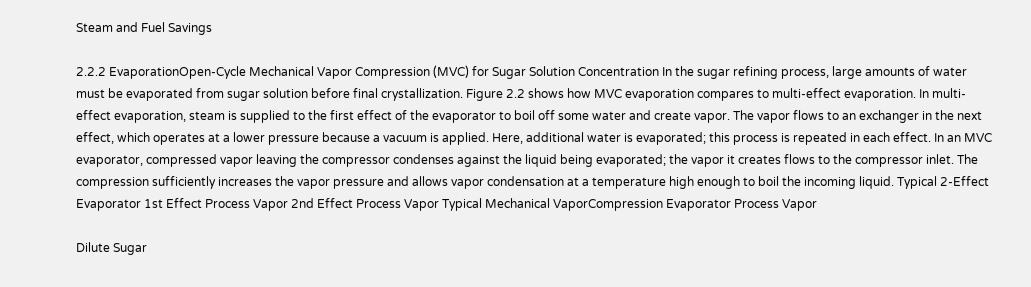Steam and Fuel Savings

2.2.2 EvaporationOpen-Cycle Mechanical Vapor Compression (MVC) for Sugar Solution Concentration In the sugar refining process, large amounts of water must be evaporated from sugar solution before final crystallization. Figure 2.2 shows how MVC evaporation compares to multi-effect evaporation. In multi-effect evaporation, steam is supplied to the first effect of the evaporator to boil off some water and create vapor. The vapor flows to an exchanger in the next effect, which operates at a lower pressure because a vacuum is applied. Here, additional water is evaporated; this process is repeated in each effect. In an MVC evaporator, compressed vapor leaving the compressor condenses against the liquid being evaporated; the vapor it creates flows to the compressor inlet. The compression sufficiently increases the vapor pressure and allows vapor condensation at a temperature high enough to boil the incoming liquid. Typical 2-Effect Evaporator 1st Effect Process Vapor 2nd Effect Process Vapor Typical Mechanical VaporCompression Evaporator Process Vapor

Dilute Sugar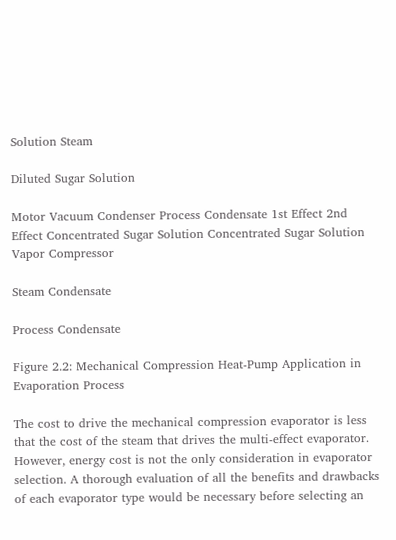Solution Steam

Diluted Sugar Solution

Motor Vacuum Condenser Process Condensate 1st Effect 2nd Effect Concentrated Sugar Solution Concentrated Sugar Solution Vapor Compressor

Steam Condensate

Process Condensate

Figure 2.2: Mechanical Compression Heat-Pump Application in Evaporation Process

The cost to drive the mechanical compression evaporator is less that the cost of the steam that drives the multi-effect evaporator. However, energy cost is not the only consideration in evaporator selection. A thorough evaluation of all the benefits and drawbacks of each evaporator type would be necessary before selecting an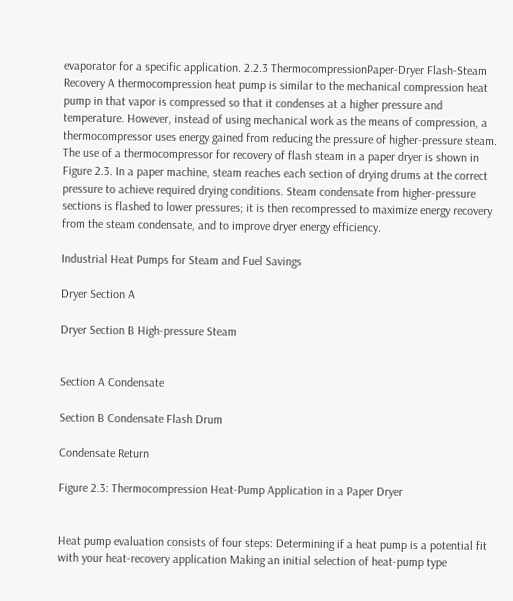evaporator for a specific application. 2.2.3 ThermocompressionPaper-Dryer Flash-Steam Recovery A thermocompression heat pump is similar to the mechanical compression heat pump in that vapor is compressed so that it condenses at a higher pressure and temperature. However, instead of using mechanical work as the means of compression, a thermocompressor uses energy gained from reducing the pressure of higher-pressure steam. The use of a thermocompressor for recovery of flash steam in a paper dryer is shown in Figure 2.3. In a paper machine, steam reaches each section of drying drums at the correct pressure to achieve required drying conditions. Steam condensate from higher-pressure sections is flashed to lower pressures; it is then recompressed to maximize energy recovery from the steam condensate, and to improve dryer energy efficiency.

Industrial Heat Pumps for Steam and Fuel Savings

Dryer Section A

Dryer Section B High-pressure Steam


Section A Condensate

Section B Condensate Flash Drum

Condensate Return

Figure 2.3: Thermocompression Heat-Pump Application in a Paper Dryer


Heat pump evaluation consists of four steps: Determining if a heat pump is a potential fit with your heat-recovery application Making an initial selection of heat-pump type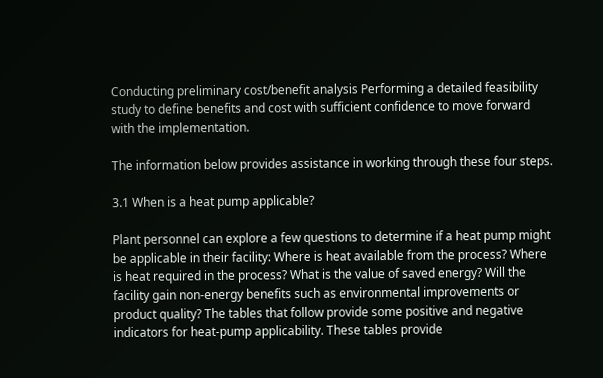Conducting preliminary cost/benefit analysis Performing a detailed feasibility study to define benefits and cost with sufficient confidence to move forward with the implementation.

The information below provides assistance in working through these four steps.

3.1 When is a heat pump applicable?

Plant personnel can explore a few questions to determine if a heat pump might be applicable in their facility: Where is heat available from the process? Where is heat required in the process? What is the value of saved energy? Will the facility gain non-energy benefits such as environmental improvements or product quality? The tables that follow provide some positive and negative indicators for heat-pump applicability. These tables provide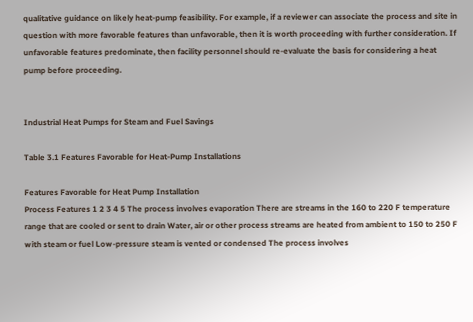qualitative guidance on likely heat-pump feasibility. For example, if a reviewer can associate the process and site in question with more favorable features than unfavorable, then it is worth proceeding with further consideration. If unfavorable features predominate, then facility personnel should re-evaluate the basis for considering a heat pump before proceeding.


Industrial Heat Pumps for Steam and Fuel Savings

Table 3.1 Features Favorable for Heat-Pump Installations

Features Favorable for Heat Pump Installation
Process Features 1 2 3 4 5 The process involves evaporation There are streams in the 160 to 220 F temperature range that are cooled or sent to drain Water, air or other process streams are heated from ambient to 150 to 250 F with steam or fuel Low-pressure steam is vented or condensed The process involves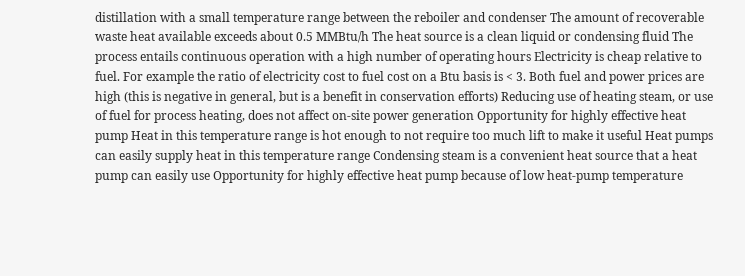distillation with a small temperature range between the reboiler and condenser The amount of recoverable waste heat available exceeds about 0.5 MMBtu/h The heat source is a clean liquid or condensing fluid The process entails continuous operation with a high number of operating hours Electricity is cheap relative to fuel. For example the ratio of electricity cost to fuel cost on a Btu basis is < 3. Both fuel and power prices are high (this is negative in general, but is a benefit in conservation efforts) Reducing use of heating steam, or use of fuel for process heating, does not affect on-site power generation Opportunity for highly effective heat pump Heat in this temperature range is hot enough to not require too much lift to make it useful Heat pumps can easily supply heat in this temperature range Condensing steam is a convenient heat source that a heat pump can easily use Opportunity for highly effective heat pump because of low heat-pump temperature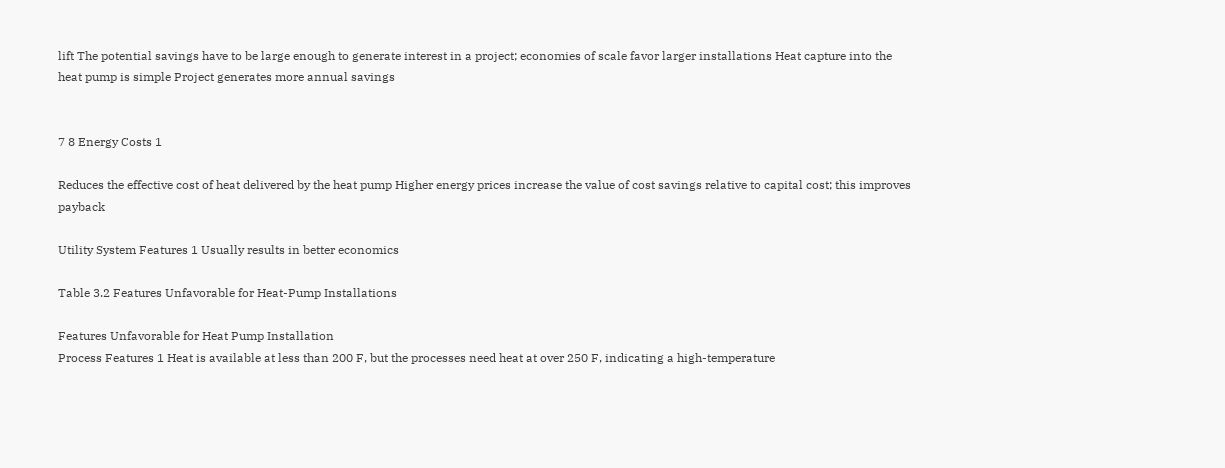lift The potential savings have to be large enough to generate interest in a project; economies of scale favor larger installations Heat capture into the heat pump is simple Project generates more annual savings


7 8 Energy Costs 1

Reduces the effective cost of heat delivered by the heat pump Higher energy prices increase the value of cost savings relative to capital cost; this improves payback

Utility System Features 1 Usually results in better economics

Table 3.2 Features Unfavorable for Heat-Pump Installations

Features Unfavorable for Heat Pump Installation
Process Features 1 Heat is available at less than 200 F, but the processes need heat at over 250 F, indicating a high-temperature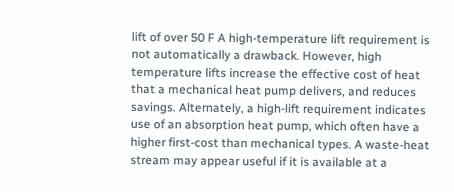lift of over 50 F A high-temperature lift requirement is not automatically a drawback. However, high temperature lifts increase the effective cost of heat that a mechanical heat pump delivers, and reduces savings. Alternately, a high-lift requirement indicates use of an absorption heat pump, which often have a higher first-cost than mechanical types. A waste-heat stream may appear useful if it is available at a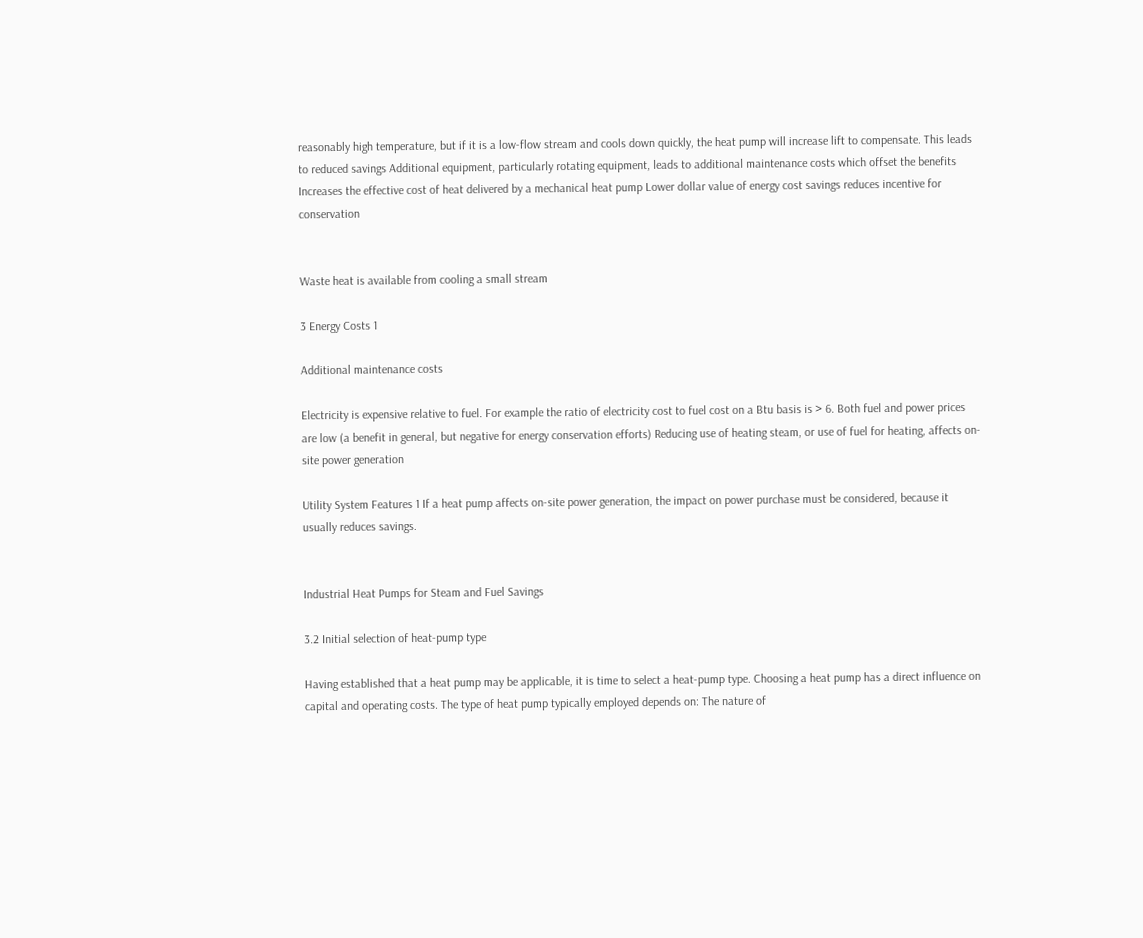reasonably high temperature, but if it is a low-flow stream and cools down quickly, the heat pump will increase lift to compensate. This leads to reduced savings Additional equipment, particularly rotating equipment, leads to additional maintenance costs which offset the benefits Increases the effective cost of heat delivered by a mechanical heat pump Lower dollar value of energy cost savings reduces incentive for conservation


Waste heat is available from cooling a small stream

3 Energy Costs 1

Additional maintenance costs

Electricity is expensive relative to fuel. For example the ratio of electricity cost to fuel cost on a Btu basis is > 6. Both fuel and power prices are low (a benefit in general, but negative for energy conservation efforts) Reducing use of heating steam, or use of fuel for heating, affects on-site power generation

Utility System Features 1 If a heat pump affects on-site power generation, the impact on power purchase must be considered, because it usually reduces savings.


Industrial Heat Pumps for Steam and Fuel Savings

3.2 Initial selection of heat-pump type

Having established that a heat pump may be applicable, it is time to select a heat-pump type. Choosing a heat pump has a direct influence on capital and operating costs. The type of heat pump typically employed depends on: The nature of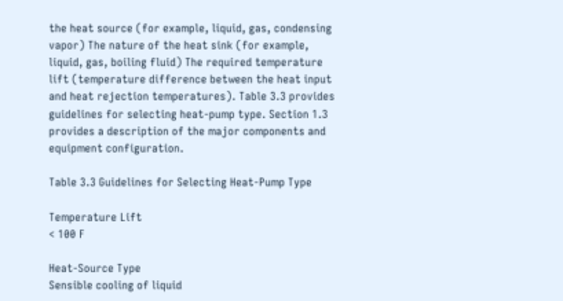the heat source (for example, liquid, gas, condensing vapor) The nature of the heat sink (for example, liquid, gas, boiling fluid) The required temperature lift (temperature difference between the heat input and heat rejection temperatures). Table 3.3 provides guidelines for selecting heat-pump type. Section 1.3 provides a description of the major components and equipment configuration.

Table 3.3 Guidelines for Selecting Heat-Pump Type

Temperature Lift
< 100 F

Heat-Source Type
Sensible cooling of liquid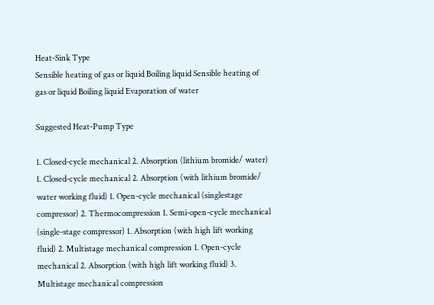Heat-Sink Type
Sensible heating of gas or liquid Boiling liquid Sensible heating of gas or liquid Boiling liquid Evaporation of water

Suggested Heat-Pump Type

1. Closed-cycle mechanical 2. Absorption (lithium bromide/ water) 1. Closed-cycle mechanical 2. Absorption (with lithium bromide/ water working fluid) 1. Open-cycle mechanical (singlestage compressor) 2. Thermocompression 1. Semi-open-cycle mechanical (single-stage compressor) 1. Absorption (with high lift working fluid) 2. Multistage mechanical compression 1. Open-cycle mechanical 2. Absorption (with high lift working fluid) 3. Multistage mechanical compression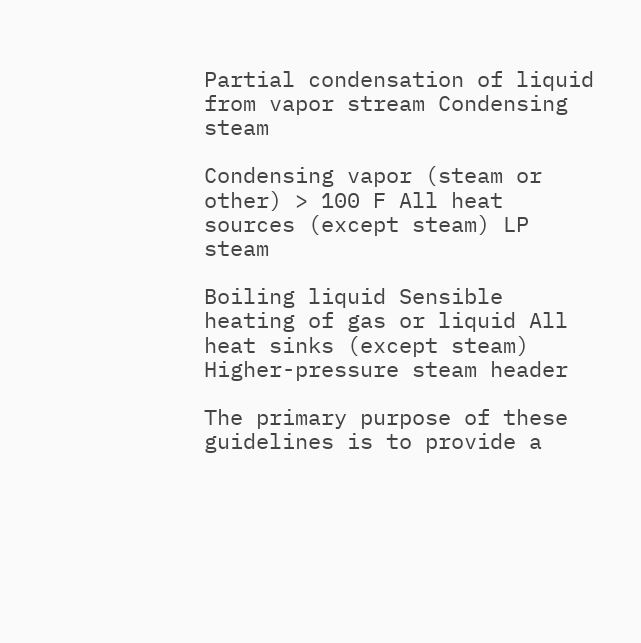Partial condensation of liquid from vapor stream Condensing steam

Condensing vapor (steam or other) > 100 F All heat sources (except steam) LP steam

Boiling liquid Sensible heating of gas or liquid All heat sinks (except steam) Higher-pressure steam header

The primary purpose of these guidelines is to provide a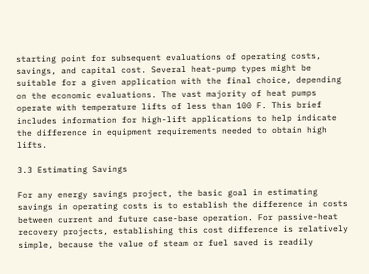starting point for subsequent evaluations of operating costs, savings, and capital cost. Several heat-pump types might be suitable for a given application with the final choice, depending on the economic evaluations. The vast majority of heat pumps operate with temperature lifts of less than 100 F. This brief includes information for high-lift applications to help indicate the difference in equipment requirements needed to obtain high lifts.

3.3 Estimating Savings

For any energy savings project, the basic goal in estimating savings in operating costs is to establish the difference in costs between current and future case-base operation. For passive-heat recovery projects, establishing this cost difference is relatively simple, because the value of steam or fuel saved is readily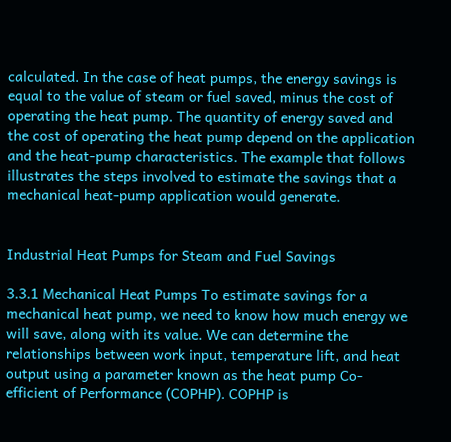calculated. In the case of heat pumps, the energy savings is equal to the value of steam or fuel saved, minus the cost of operating the heat pump. The quantity of energy saved and the cost of operating the heat pump depend on the application and the heat-pump characteristics. The example that follows illustrates the steps involved to estimate the savings that a mechanical heat-pump application would generate.


Industrial Heat Pumps for Steam and Fuel Savings

3.3.1 Mechanical Heat Pumps To estimate savings for a mechanical heat pump, we need to know how much energy we will save, along with its value. We can determine the relationships between work input, temperature lift, and heat output using a parameter known as the heat pump Co-efficient of Performance (COPHP). COPHP is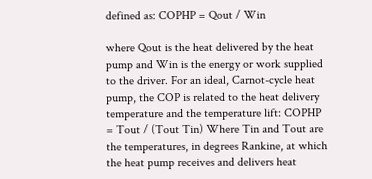defined as: COPHP = Qout / Win

where Qout is the heat delivered by the heat pump and Win is the energy or work supplied to the driver. For an ideal, Carnot-cycle heat pump, the COP is related to the heat delivery temperature and the temperature lift: COPHP = Tout / (Tout Tin) Where Tin and Tout are the temperatures, in degrees Rankine, at which the heat pump receives and delivers heat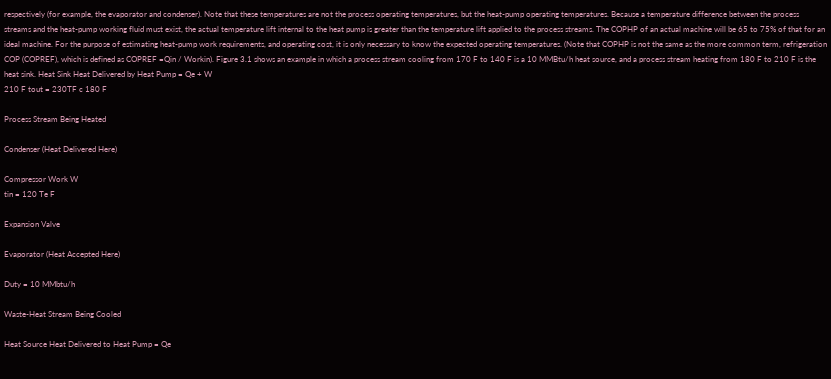respectively (for example, the evaporator and condenser). Note that these temperatures are not the process operating temperatures, but the heat-pump operating temperatures. Because a temperature difference between the process streams and the heat-pump working fluid must exist, the actual temperature lift internal to the heat pump is greater than the temperature lift applied to the process streams. The COPHP of an actual machine will be 65 to 75% of that for an ideal machine. For the purpose of estimating heat-pump work requirements, and operating cost, it is only necessary to know the expected operating temperatures. (Note that COPHP is not the same as the more common term, refrigeration COP (COPREF), which is defined as COPREF =Qin / Workin). Figure 3.1 shows an example in which a process stream cooling from 170 F to 140 F is a 10 MMBtu/h heat source, and a process stream heating from 180 F to 210 F is the heat sink. Heat Sink Heat Delivered by Heat Pump = Qe + W
210 F tout = 230TF c 180 F

Process Stream Being Heated

Condenser (Heat Delivered Here)

Compressor Work W
tin = 120 Te F

Expansion Valve

Evaporator (Heat Accepted Here)

Duty = 10 MMbtu/h

Waste-Heat Stream Being Cooled

Heat Source Heat Delivered to Heat Pump = Qe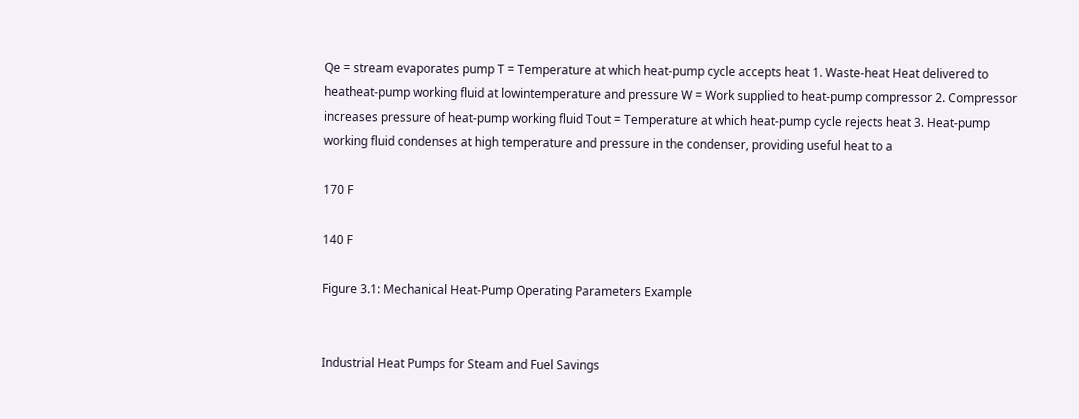Qe = stream evaporates pump T = Temperature at which heat-pump cycle accepts heat 1. Waste-heat Heat delivered to heatheat-pump working fluid at lowintemperature and pressure W = Work supplied to heat-pump compressor 2. Compressor increases pressure of heat-pump working fluid Tout = Temperature at which heat-pump cycle rejects heat 3. Heat-pump working fluid condenses at high temperature and pressure in the condenser, providing useful heat to a

170 F

140 F

Figure 3.1: Mechanical Heat-Pump Operating Parameters Example


Industrial Heat Pumps for Steam and Fuel Savings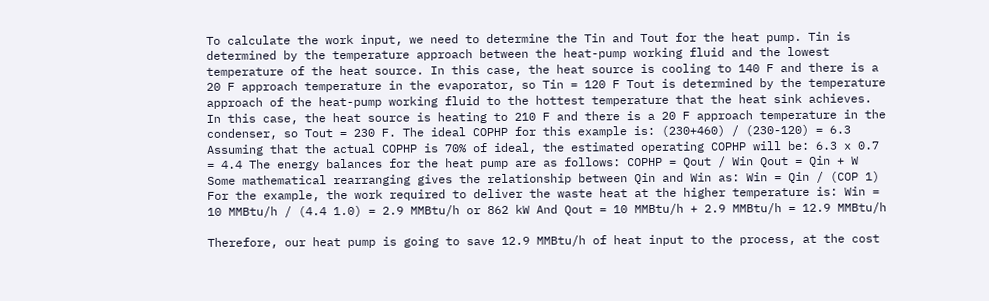To calculate the work input, we need to determine the Tin and Tout for the heat pump. Tin is determined by the temperature approach between the heat-pump working fluid and the lowest temperature of the heat source. In this case, the heat source is cooling to 140 F and there is a 20 F approach temperature in the evaporator, so Tin = 120 F Tout is determined by the temperature approach of the heat-pump working fluid to the hottest temperature that the heat sink achieves. In this case, the heat source is heating to 210 F and there is a 20 F approach temperature in the condenser, so Tout = 230 F. The ideal COPHP for this example is: (230+460) / (230-120) = 6.3 Assuming that the actual COPHP is 70% of ideal, the estimated operating COPHP will be: 6.3 x 0.7 = 4.4 The energy balances for the heat pump are as follows: COPHP = Qout / Win Qout = Qin + W Some mathematical rearranging gives the relationship between Qin and Win as: Win = Qin / (COP 1) For the example, the work required to deliver the waste heat at the higher temperature is: Win = 10 MMBtu/h / (4.4 1.0) = 2.9 MMBtu/h or 862 kW And Qout = 10 MMBtu/h + 2.9 MMBtu/h = 12.9 MMBtu/h

Therefore, our heat pump is going to save 12.9 MMBtu/h of heat input to the process, at the cost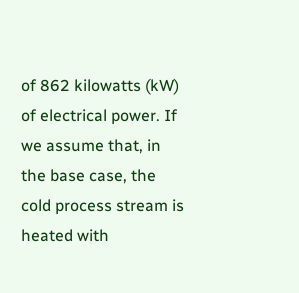of 862 kilowatts (kW) of electrical power. If we assume that, in the base case, the cold process stream is heated with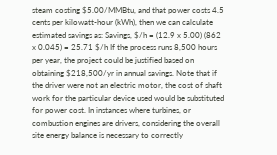steam costing $5.00/MMBtu, and that power costs 4.5 cents per kilowatt-hour (kWh), then we can calculate estimated savings as: Savings, $/h = (12.9 x 5.00) (862 x 0.045) = 25.71 $/h If the process runs 8,500 hours per year, the project could be justified based on obtaining $218,500/yr in annual savings. Note that if the driver were not an electric motor, the cost of shaft work for the particular device used would be substituted for power cost. In instances where turbines, or combustion engines are drivers, considering the overall site energy balance is necessary to correctly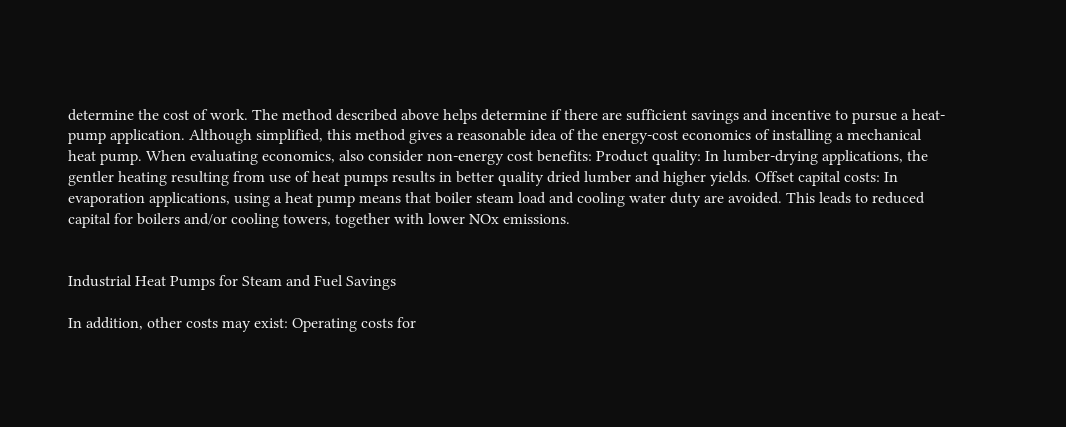determine the cost of work. The method described above helps determine if there are sufficient savings and incentive to pursue a heat-pump application. Although simplified, this method gives a reasonable idea of the energy-cost economics of installing a mechanical heat pump. When evaluating economics, also consider non-energy cost benefits: Product quality: In lumber-drying applications, the gentler heating resulting from use of heat pumps results in better quality dried lumber and higher yields. Offset capital costs: In evaporation applications, using a heat pump means that boiler steam load and cooling water duty are avoided. This leads to reduced capital for boilers and/or cooling towers, together with lower NOx emissions.


Industrial Heat Pumps for Steam and Fuel Savings

In addition, other costs may exist: Operating costs for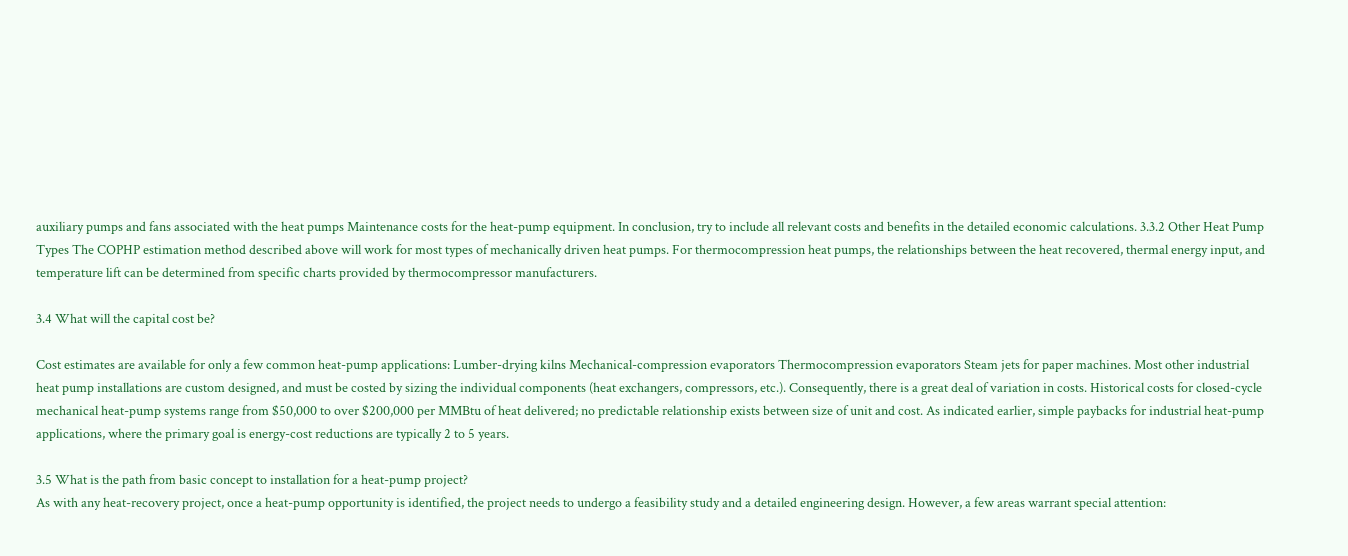auxiliary pumps and fans associated with the heat pumps Maintenance costs for the heat-pump equipment. In conclusion, try to include all relevant costs and benefits in the detailed economic calculations. 3.3.2 Other Heat Pump Types The COPHP estimation method described above will work for most types of mechanically driven heat pumps. For thermocompression heat pumps, the relationships between the heat recovered, thermal energy input, and temperature lift can be determined from specific charts provided by thermocompressor manufacturers.

3.4 What will the capital cost be?

Cost estimates are available for only a few common heat-pump applications: Lumber-drying kilns Mechanical-compression evaporators Thermocompression evaporators Steam jets for paper machines. Most other industrial heat pump installations are custom designed, and must be costed by sizing the individual components (heat exchangers, compressors, etc.). Consequently, there is a great deal of variation in costs. Historical costs for closed-cycle mechanical heat-pump systems range from $50,000 to over $200,000 per MMBtu of heat delivered; no predictable relationship exists between size of unit and cost. As indicated earlier, simple paybacks for industrial heat-pump applications, where the primary goal is energy-cost reductions are typically 2 to 5 years.

3.5 What is the path from basic concept to installation for a heat-pump project?
As with any heat-recovery project, once a heat-pump opportunity is identified, the project needs to undergo a feasibility study and a detailed engineering design. However, a few areas warrant special attention: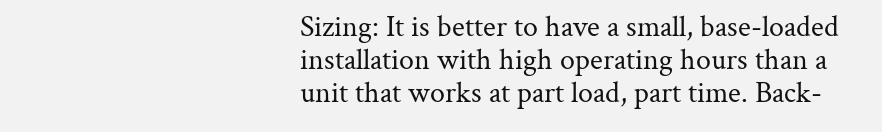Sizing: It is better to have a small, base-loaded installation with high operating hours than a unit that works at part load, part time. Back-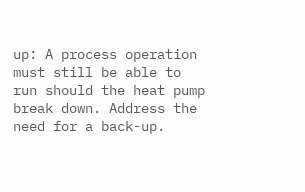up: A process operation must still be able to run should the heat pump break down. Address the need for a back-up.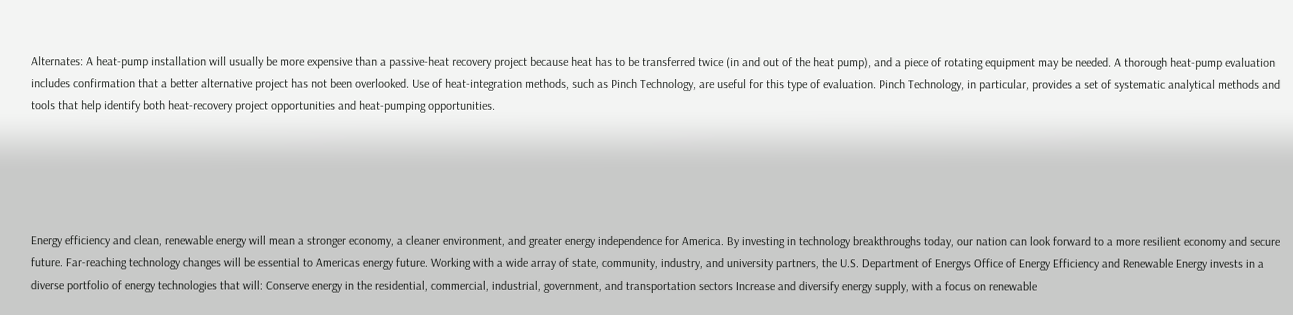Alternates: A heat-pump installation will usually be more expensive than a passive-heat recovery project because heat has to be transferred twice (in and out of the heat pump), and a piece of rotating equipment may be needed. A thorough heat-pump evaluation includes confirmation that a better alternative project has not been overlooked. Use of heat-integration methods, such as Pinch Technology, are useful for this type of evaluation. Pinch Technology, in particular, provides a set of systematic analytical methods and tools that help identify both heat-recovery project opportunities and heat-pumping opportunities.





Energy efficiency and clean, renewable energy will mean a stronger economy, a cleaner environment, and greater energy independence for America. By investing in technology breakthroughs today, our nation can look forward to a more resilient economy and secure future. Far-reaching technology changes will be essential to Americas energy future. Working with a wide array of state, community, industry, and university partners, the U.S. Department of Energys Office of Energy Efficiency and Renewable Energy invests in a diverse portfolio of energy technologies that will: Conserve energy in the residential, commercial, industrial, government, and transportation sectors Increase and diversify energy supply, with a focus on renewable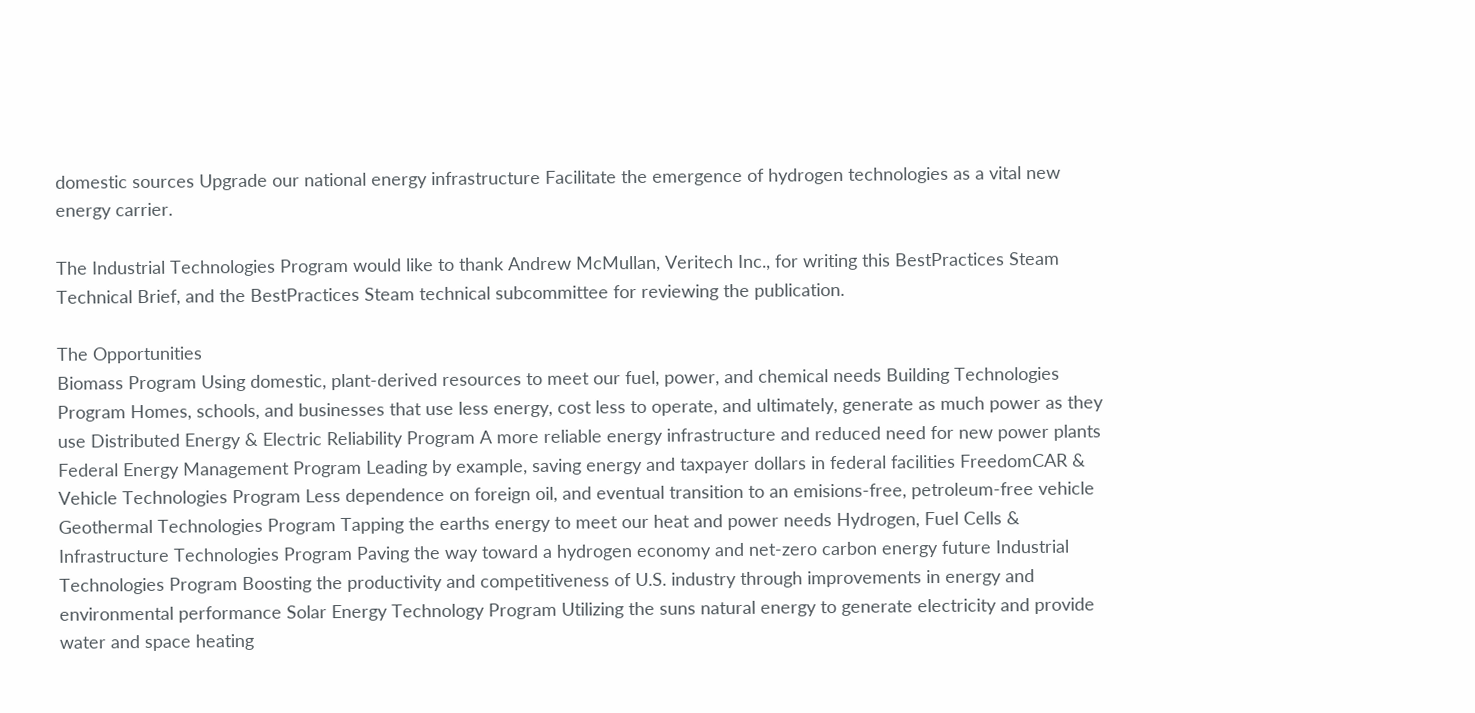domestic sources Upgrade our national energy infrastructure Facilitate the emergence of hydrogen technologies as a vital new energy carrier.

The Industrial Technologies Program would like to thank Andrew McMullan, Veritech Inc., for writing this BestPractices Steam Technical Brief, and the BestPractices Steam technical subcommittee for reviewing the publication.

The Opportunities
Biomass Program Using domestic, plant-derived resources to meet our fuel, power, and chemical needs Building Technologies Program Homes, schools, and businesses that use less energy, cost less to operate, and ultimately, generate as much power as they use Distributed Energy & Electric Reliability Program A more reliable energy infrastructure and reduced need for new power plants Federal Energy Management Program Leading by example, saving energy and taxpayer dollars in federal facilities FreedomCAR & Vehicle Technologies Program Less dependence on foreign oil, and eventual transition to an emisions-free, petroleum-free vehicle Geothermal Technologies Program Tapping the earths energy to meet our heat and power needs Hydrogen, Fuel Cells & Infrastructure Technologies Program Paving the way toward a hydrogen economy and net-zero carbon energy future Industrial Technologies Program Boosting the productivity and competitiveness of U.S. industry through improvements in energy and environmental performance Solar Energy Technology Program Utilizing the suns natural energy to generate electricity and provide water and space heating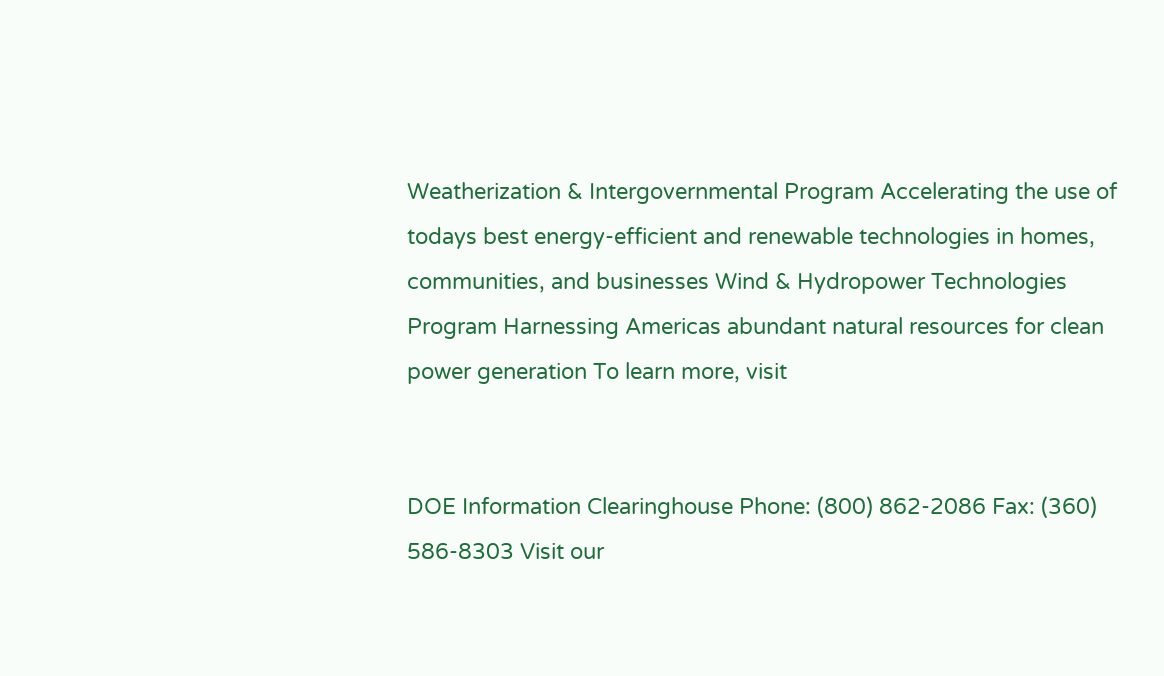Weatherization & Intergovernmental Program Accelerating the use of todays best energy-efficient and renewable technologies in homes, communities, and businesses Wind & Hydropower Technologies Program Harnessing Americas abundant natural resources for clean power generation To learn more, visit


DOE Information Clearinghouse Phone: (800) 862-2086 Fax: (360) 586-8303 Visit our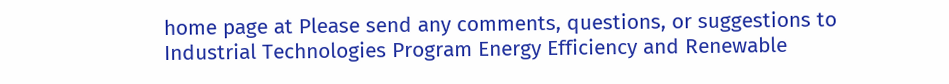home page at Please send any comments, questions, or suggestions to Industrial Technologies Program Energy Efficiency and Renewable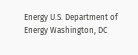Energy U.S. Department of Energy Washington, DC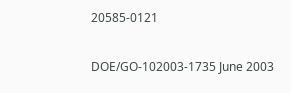20585-0121

DOE/GO-102003-1735 June 2003